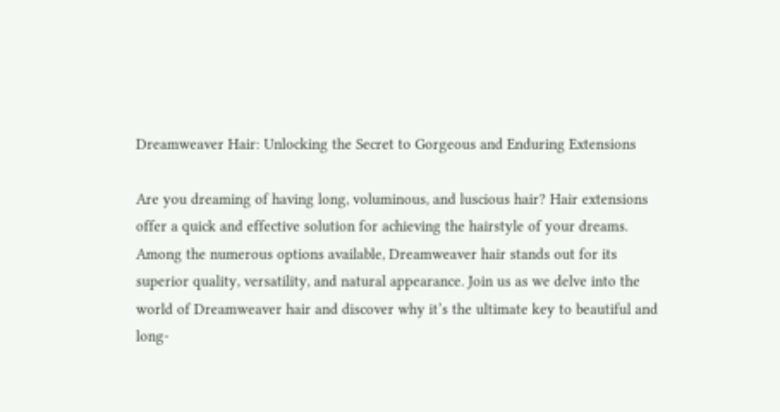Dreamweaver Hair: Unlocking the Secret to Gorgeous and Enduring Extensions

Are you dreaming of having long, voluminous, and luscious hair? Hair extensions offer a quick and effective solution for achieving the hairstyle of your dreams. Among the numerous options available, Dreamweaver hair stands out for its superior quality, versatility, and natural appearance. Join us as we delve into the world of Dreamweaver hair and discover why it’s the ultimate key to beautiful and long-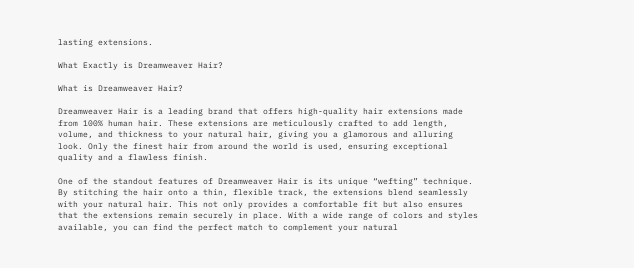lasting extensions.

What Exactly is Dreamweaver Hair?

What is Dreamweaver Hair?

Dreamweaver Hair is a leading brand that offers high-quality hair extensions made from 100% human hair. These extensions are meticulously crafted to add length, volume, and thickness to your natural hair, giving you a glamorous and alluring look. Only the finest hair from around the world is used, ensuring exceptional quality and a flawless finish.

One of the standout features of Dreamweaver Hair is its unique “wefting” technique. By stitching the hair onto a thin, flexible track, the extensions blend seamlessly with your natural hair. This not only provides a comfortable fit but also ensures that the extensions remain securely in place. With a wide range of colors and styles available, you can find the perfect match to complement your natural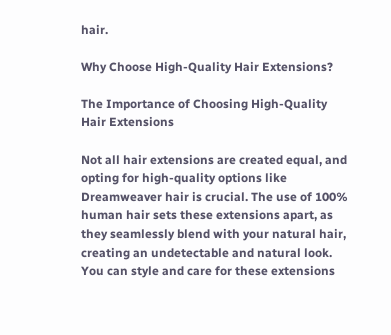hair.

Why Choose High-Quality Hair Extensions?

The Importance of Choosing High-Quality Hair Extensions

Not all hair extensions are created equal, and opting for high-quality options like Dreamweaver hair is crucial. The use of 100% human hair sets these extensions apart, as they seamlessly blend with your natural hair, creating an undetectable and natural look. You can style and care for these extensions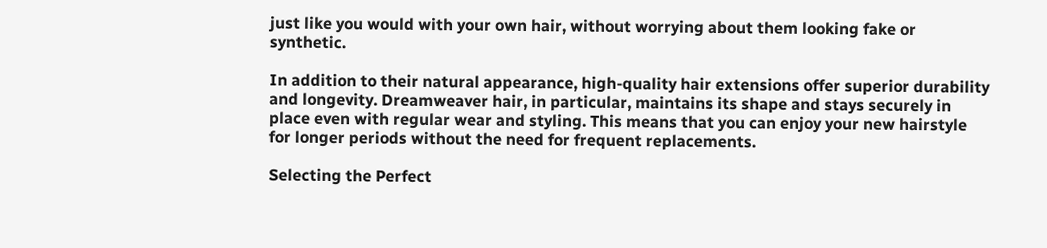just like you would with your own hair, without worrying about them looking fake or synthetic.

In addition to their natural appearance, high-quality hair extensions offer superior durability and longevity. Dreamweaver hair, in particular, maintains its shape and stays securely in place even with regular wear and styling. This means that you can enjoy your new hairstyle for longer periods without the need for frequent replacements.

Selecting the Perfect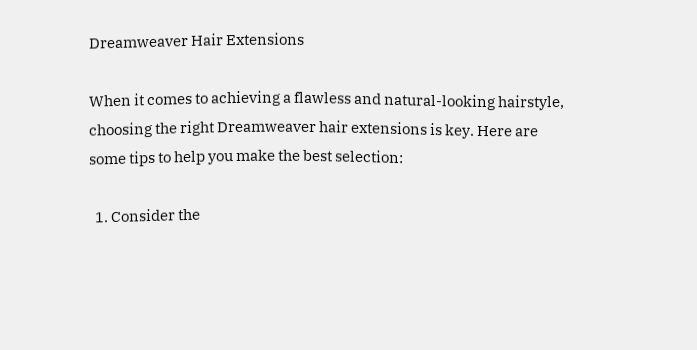Dreamweaver Hair Extensions

When it comes to achieving a flawless and natural-looking hairstyle, choosing the right Dreamweaver hair extensions is key. Here are some tips to help you make the best selection:

  1. Consider the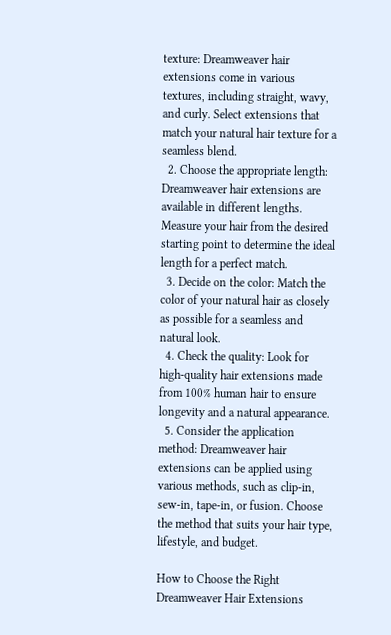texture: Dreamweaver hair extensions come in various textures, including straight, wavy, and curly. Select extensions that match your natural hair texture for a seamless blend.
  2. Choose the appropriate length: Dreamweaver hair extensions are available in different lengths. Measure your hair from the desired starting point to determine the ideal length for a perfect match.
  3. Decide on the color: Match the color of your natural hair as closely as possible for a seamless and natural look.
  4. Check the quality: Look for high-quality hair extensions made from 100% human hair to ensure longevity and a natural appearance.
  5. Consider the application method: Dreamweaver hair extensions can be applied using various methods, such as clip-in, sew-in, tape-in, or fusion. Choose the method that suits your hair type, lifestyle, and budget.

How to Choose the Right Dreamweaver Hair Extensions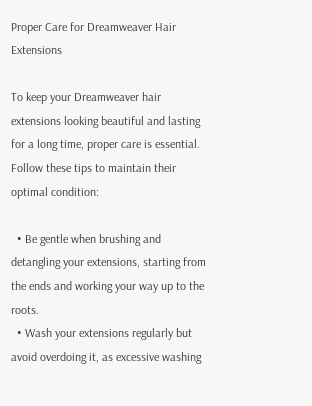Proper Care for Dreamweaver Hair Extensions

To keep your Dreamweaver hair extensions looking beautiful and lasting for a long time, proper care is essential. Follow these tips to maintain their optimal condition:

  • Be gentle when brushing and detangling your extensions, starting from the ends and working your way up to the roots.
  • Wash your extensions regularly but avoid overdoing it, as excessive washing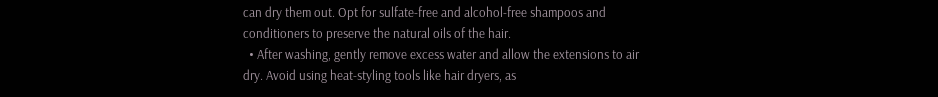can dry them out. Opt for sulfate-free and alcohol-free shampoos and conditioners to preserve the natural oils of the hair.
  • After washing, gently remove excess water and allow the extensions to air dry. Avoid using heat-styling tools like hair dryers, as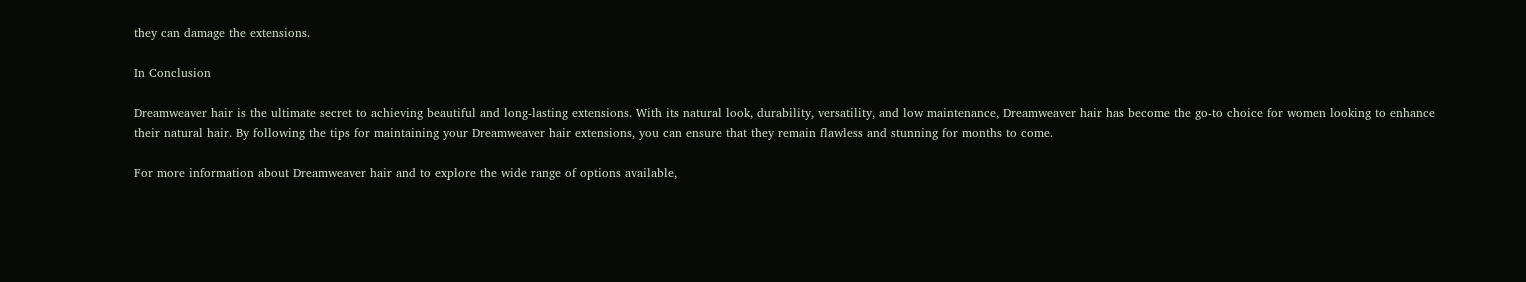they can damage the extensions.

In Conclusion

Dreamweaver hair is the ultimate secret to achieving beautiful and long-lasting extensions. With its natural look, durability, versatility, and low maintenance, Dreamweaver hair has become the go-to choice for women looking to enhance their natural hair. By following the tips for maintaining your Dreamweaver hair extensions, you can ensure that they remain flawless and stunning for months to come.

For more information about Dreamweaver hair and to explore the wide range of options available,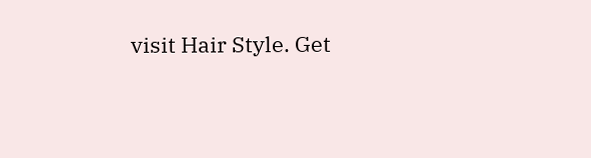visit Hair Style. Get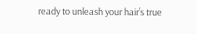ready to unleash your hair’s true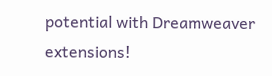potential with Dreamweaver extensions!